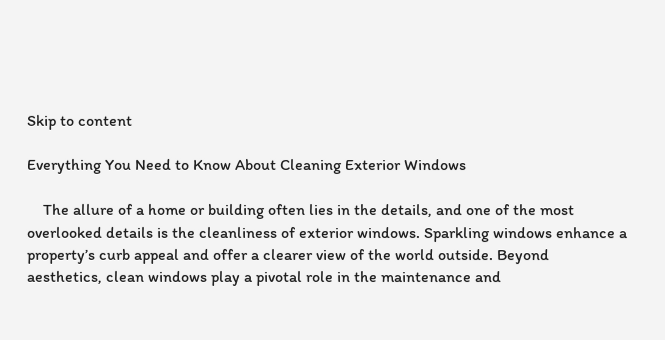Skip to content

Everything You Need to Know About Cleaning Exterior Windows

    The allure of a home or building often lies in the details, and one of the most overlooked details is the cleanliness of exterior windows. Sparkling windows enhance a property’s curb appeal and offer a clearer view of the world outside. Beyond aesthetics, clean windows play a pivotal role in the maintenance and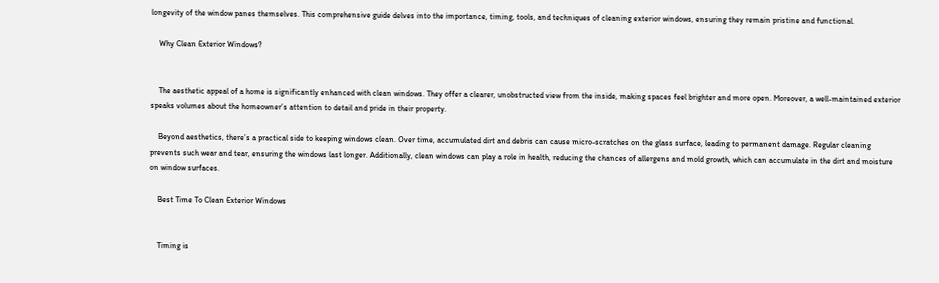longevity of the window panes themselves. This comprehensive guide delves into the importance, timing, tools, and techniques of cleaning exterior windows, ensuring they remain pristine and functional.

    Why Clean Exterior Windows?


    The aesthetic appeal of a home is significantly enhanced with clean windows. They offer a clearer, unobstructed view from the inside, making spaces feel brighter and more open. Moreover, a well-maintained exterior speaks volumes about the homeowner’s attention to detail and pride in their property.

    Beyond aesthetics, there’s a practical side to keeping windows clean. Over time, accumulated dirt and debris can cause micro-scratches on the glass surface, leading to permanent damage. Regular cleaning prevents such wear and tear, ensuring the windows last longer. Additionally, clean windows can play a role in health, reducing the chances of allergens and mold growth, which can accumulate in the dirt and moisture on window surfaces.

    Best Time To Clean Exterior Windows


    Timing is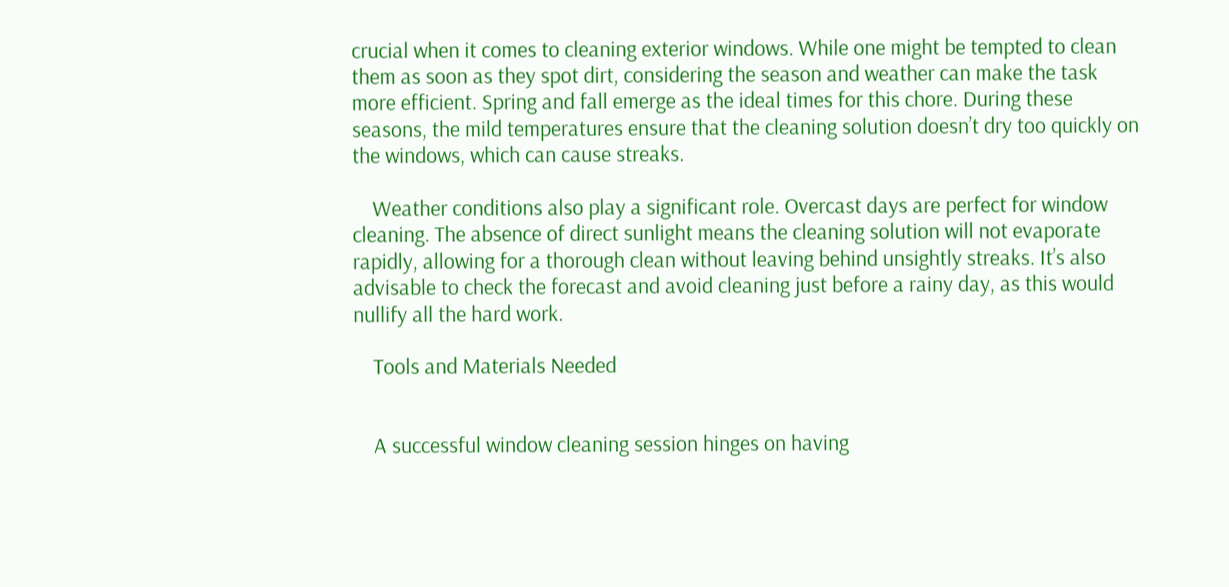crucial when it comes to cleaning exterior windows. While one might be tempted to clean them as soon as they spot dirt, considering the season and weather can make the task more efficient. Spring and fall emerge as the ideal times for this chore. During these seasons, the mild temperatures ensure that the cleaning solution doesn’t dry too quickly on the windows, which can cause streaks.

    Weather conditions also play a significant role. Overcast days are perfect for window cleaning. The absence of direct sunlight means the cleaning solution will not evaporate rapidly, allowing for a thorough clean without leaving behind unsightly streaks. It’s also advisable to check the forecast and avoid cleaning just before a rainy day, as this would nullify all the hard work.

    Tools and Materials Needed


    A successful window cleaning session hinges on having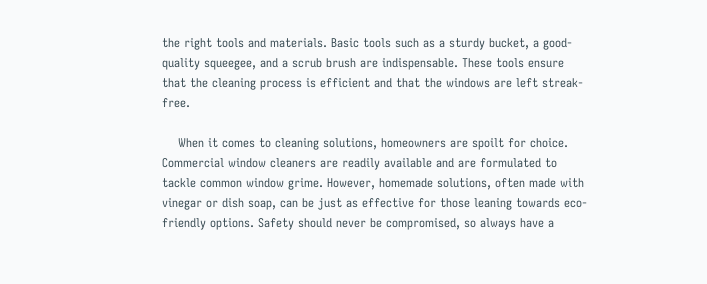the right tools and materials. Basic tools such as a sturdy bucket, a good-quality squeegee, and a scrub brush are indispensable. These tools ensure that the cleaning process is efficient and that the windows are left streak-free.

    When it comes to cleaning solutions, homeowners are spoilt for choice. Commercial window cleaners are readily available and are formulated to tackle common window grime. However, homemade solutions, often made with vinegar or dish soap, can be just as effective for those leaning towards eco-friendly options. Safety should never be compromised, so always have a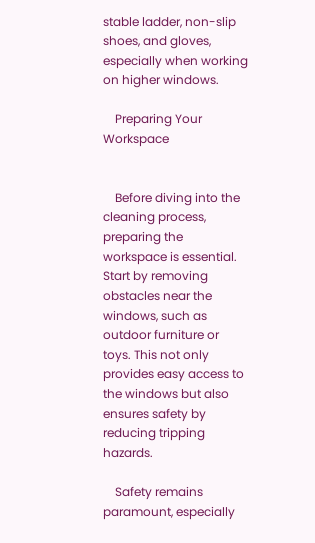stable ladder, non-slip shoes, and gloves, especially when working on higher windows.

    Preparing Your Workspace


    Before diving into the cleaning process, preparing the workspace is essential. Start by removing obstacles near the windows, such as outdoor furniture or toys. This not only provides easy access to the windows but also ensures safety by reducing tripping hazards.

    Safety remains paramount, especially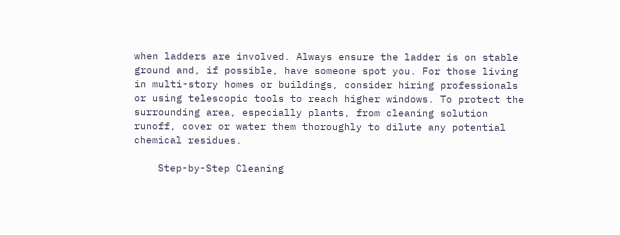when ladders are involved. Always ensure the ladder is on stable ground and, if possible, have someone spot you. For those living in multi-story homes or buildings, consider hiring professionals or using telescopic tools to reach higher windows. To protect the surrounding area, especially plants, from cleaning solution runoff, cover or water them thoroughly to dilute any potential chemical residues.

    Step-by-Step Cleaning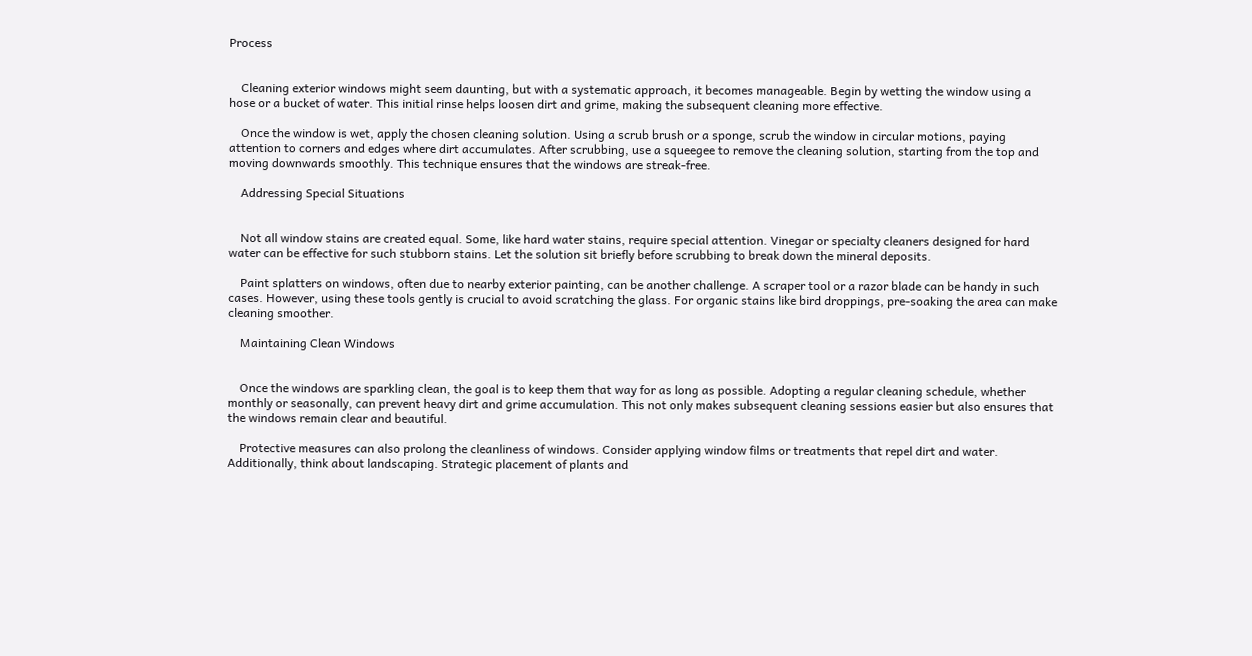Process


    Cleaning exterior windows might seem daunting, but with a systematic approach, it becomes manageable. Begin by wetting the window using a hose or a bucket of water. This initial rinse helps loosen dirt and grime, making the subsequent cleaning more effective.

    Once the window is wet, apply the chosen cleaning solution. Using a scrub brush or a sponge, scrub the window in circular motions, paying attention to corners and edges where dirt accumulates. After scrubbing, use a squeegee to remove the cleaning solution, starting from the top and moving downwards smoothly. This technique ensures that the windows are streak-free.

    Addressing Special Situations


    Not all window stains are created equal. Some, like hard water stains, require special attention. Vinegar or specialty cleaners designed for hard water can be effective for such stubborn stains. Let the solution sit briefly before scrubbing to break down the mineral deposits.

    Paint splatters on windows, often due to nearby exterior painting, can be another challenge. A scraper tool or a razor blade can be handy in such cases. However, using these tools gently is crucial to avoid scratching the glass. For organic stains like bird droppings, pre-soaking the area can make cleaning smoother.

    Maintaining Clean Windows


    Once the windows are sparkling clean, the goal is to keep them that way for as long as possible. Adopting a regular cleaning schedule, whether monthly or seasonally, can prevent heavy dirt and grime accumulation. This not only makes subsequent cleaning sessions easier but also ensures that the windows remain clear and beautiful.

    Protective measures can also prolong the cleanliness of windows. Consider applying window films or treatments that repel dirt and water. Additionally, think about landscaping. Strategic placement of plants and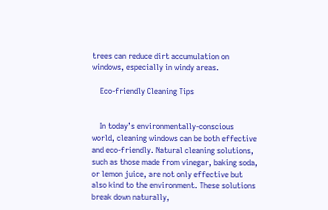trees can reduce dirt accumulation on windows, especially in windy areas.

    Eco-friendly Cleaning Tips


    In today’s environmentally-conscious world, cleaning windows can be both effective and eco-friendly. Natural cleaning solutions, such as those made from vinegar, baking soda, or lemon juice, are not only effective but also kind to the environment. These solutions break down naturally,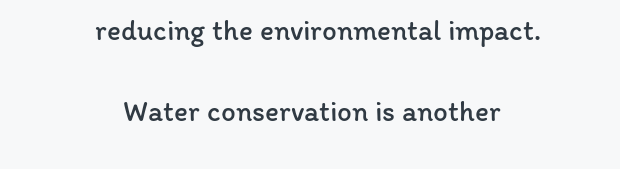reducing the environmental impact.

    Water conservation is another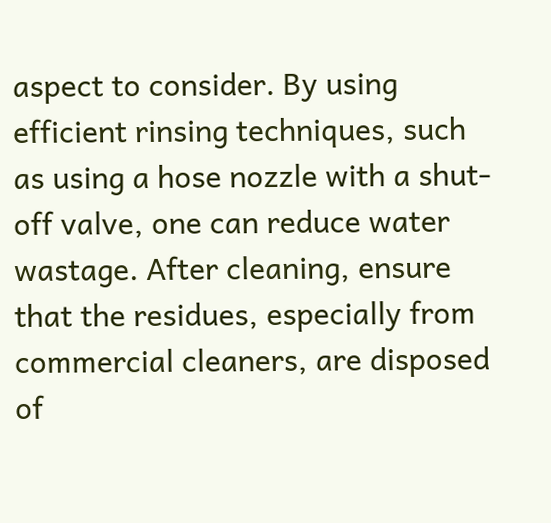aspect to consider. By using efficient rinsing techniques, such as using a hose nozzle with a shut-off valve, one can reduce water wastage. After cleaning, ensure that the residues, especially from commercial cleaners, are disposed of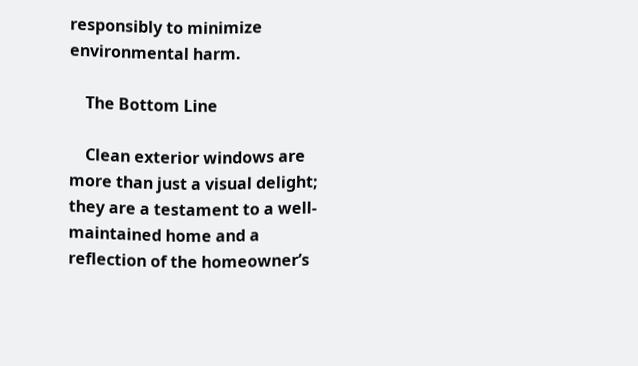responsibly to minimize environmental harm.

    The Bottom Line

    Clean exterior windows are more than just a visual delight; they are a testament to a well-maintained home and a reflection of the homeowner’s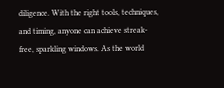diligence. With the right tools, techniques, and timing, anyone can achieve streak-free, sparkling windows. As the world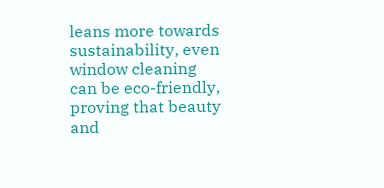leans more towards sustainability, even window cleaning can be eco-friendly, proving that beauty and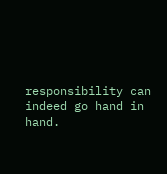responsibility can indeed go hand in hand.